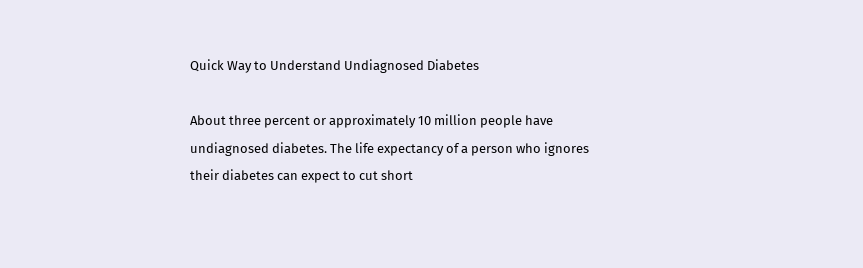Quick Way to Understand Undiagnosed Diabetes

About three percent or approximately 10 million people have undiagnosed diabetes. The life expectancy of a person who ignores their diabetes can expect to cut short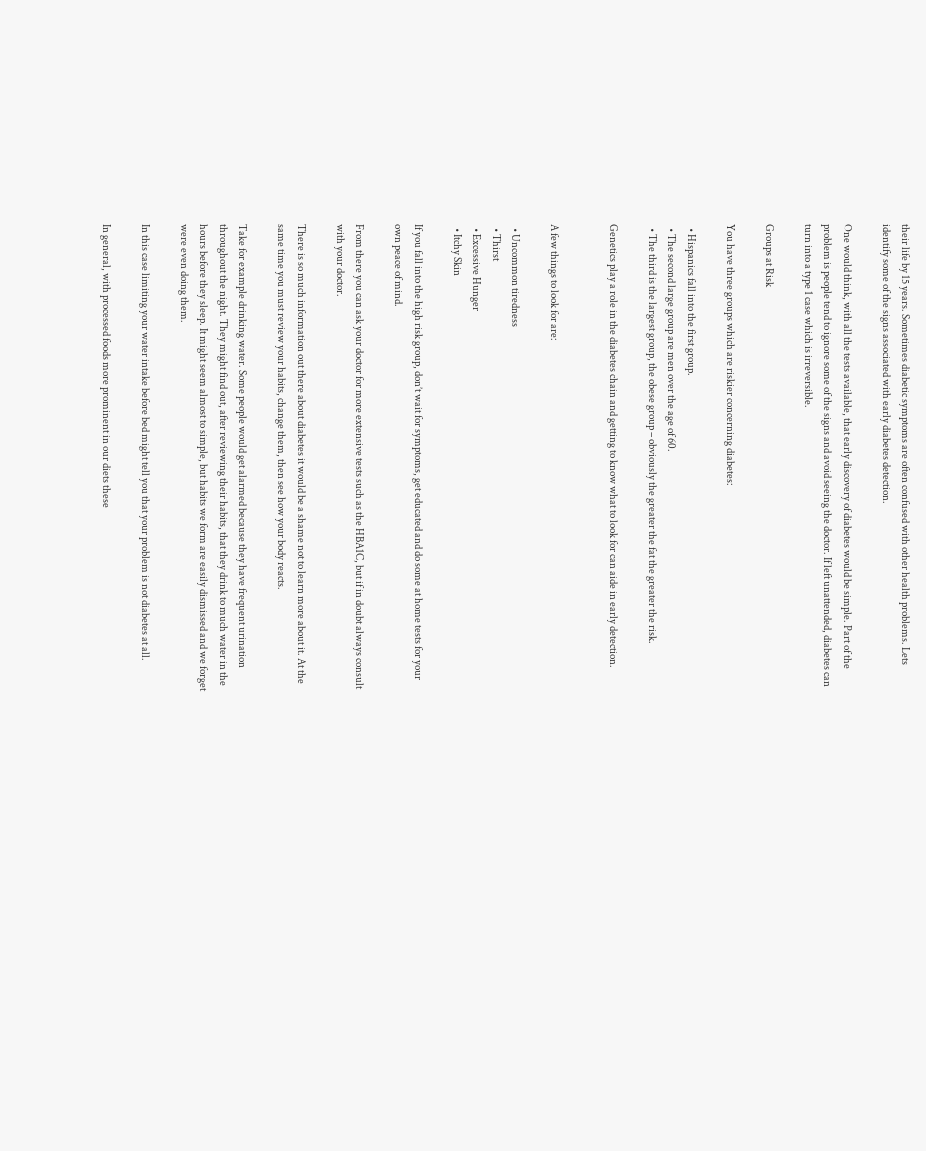their life by 15 years. Sometimes diabetic symptoms are often confused with other health problems. Lets identify some of the signs associated with early diabetes detection.

One would think, with all the tests available, that early discovery of diabetes would be simple. Part of the problem is people tend to ignore some of the signs and avoid seeing the doctor. If left unattended, diabetes can turn into a type 1 case which is irreversible.

Groups at Risk

You have three groups which are riskier concerning diabetes:

  • Hispanics fall into the first group.
  • The second large group are men over the age of 60.
  • The third is the largest group, the obese group – obviously the greater the fat the greater the risk.

Genetics play a role in the diabetes chain and getting to know what to look for can aide in early detection.


A few things to look for are:

  • Uncommon tiredness
  • Thirst
  • Excessive Hunger
  • Itchy Skin

If you fall into the high risk group, don’t wait for symptoms, get educated and do some at home tests for your own peace of mind.

From there you can ask your doctor for more extensive tests such as the HBA1C, but if in doubt always consult with your doctor.

There is so much information out there about diabetes it would be a shame not to learn more about it. At the same time you must review your habits, change them, then see how your body reacts.

Take for example drinking water. Some people would get alarmed because they have frequent urination throughout the night. They might find out, after reviewing their habits, that they drink to much water in the hours before they sleep. It might seem almost to simple, but habits we form are easily dismissed and we forget were even doing them.

In this case limiting your water intake before bed might tell you that your problem is not diabetes at all.

In general, with processed foods more prominent in our diets these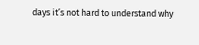days it’s not hard to understand why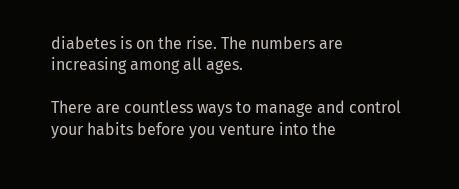diabetes is on the rise. The numbers are increasing among all ages.

There are countless ways to manage and control your habits before you venture into the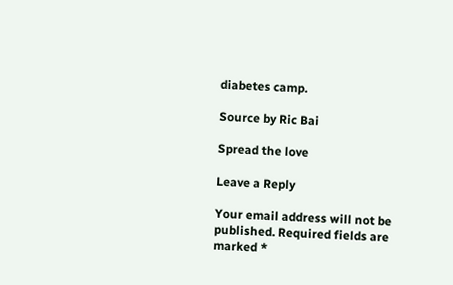diabetes camp.

Source by Ric Bai

Spread the love

Leave a Reply

Your email address will not be published. Required fields are marked *